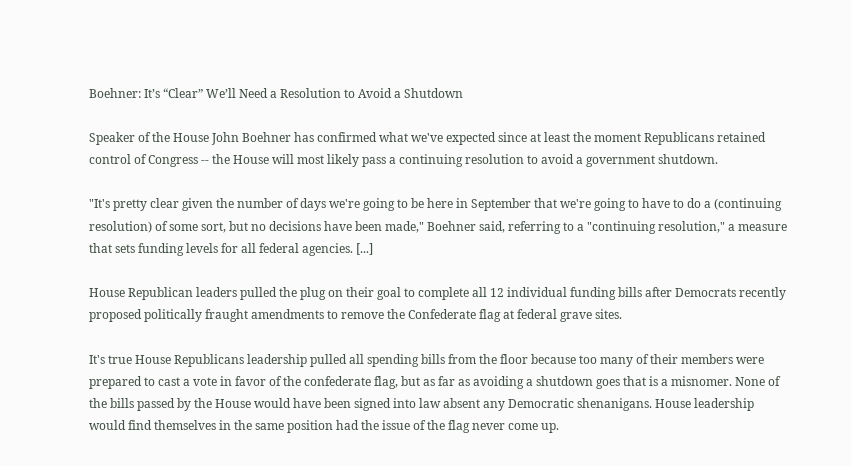Boehner: It’s “Clear” We’ll Need a Resolution to Avoid a Shutdown

Speaker of the House John Boehner has confirmed what we've expected since at least the moment Republicans retained control of Congress -- the House will most likely pass a continuing resolution to avoid a government shutdown.

"It's pretty clear given the number of days we're going to be here in September that we're going to have to do a (continuing resolution) of some sort, but no decisions have been made," Boehner said, referring to a "continuing resolution," a measure that sets funding levels for all federal agencies. [...]

House Republican leaders pulled the plug on their goal to complete all 12 individual funding bills after Democrats recently proposed politically fraught amendments to remove the Confederate flag at federal grave sites.

It's true House Republicans leadership pulled all spending bills from the floor because too many of their members were prepared to cast a vote in favor of the confederate flag, but as far as avoiding a shutdown goes that is a misnomer. None of the bills passed by the House would have been signed into law absent any Democratic shenanigans. House leadership would find themselves in the same position had the issue of the flag never come up.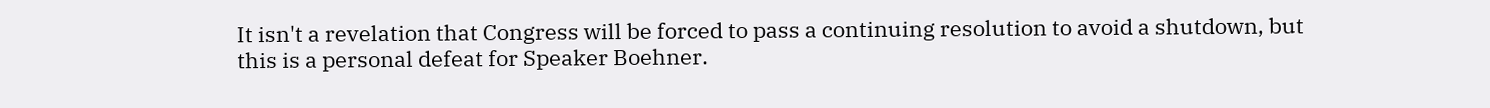It isn't a revelation that Congress will be forced to pass a continuing resolution to avoid a shutdown, but this is a personal defeat for Speaker Boehner.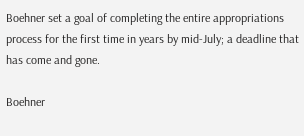Boehner set a goal of completing the entire appropriations process for the first time in years by mid-July; a deadline that has come and gone.

Boehner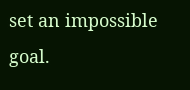set an impossible goal.